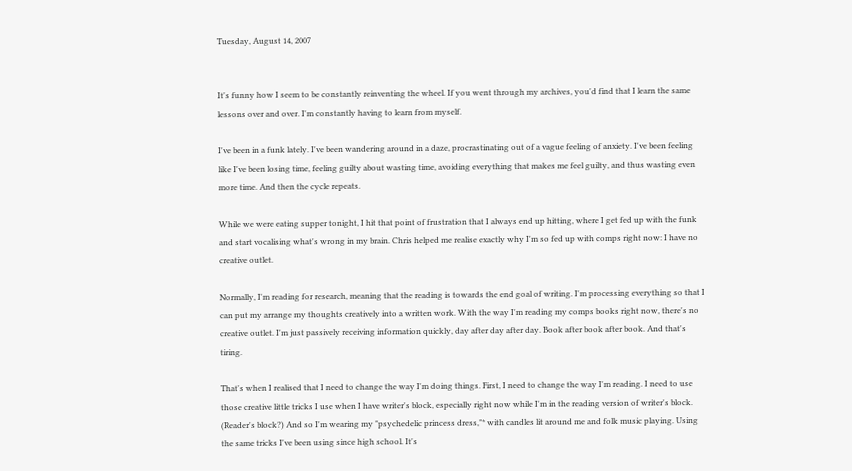Tuesday, August 14, 2007


It's funny how I seem to be constantly reinventing the wheel. If you went through my archives, you'd find that I learn the same lessons over and over. I'm constantly having to learn from myself.

I've been in a funk lately. I've been wandering around in a daze, procrastinating out of a vague feeling of anxiety. I've been feeling like I've been losing time, feeling guilty about wasting time, avoiding everything that makes me feel guilty, and thus wasting even more time. And then the cycle repeats.

While we were eating supper tonight, I hit that point of frustration that I always end up hitting, where I get fed up with the funk and start vocalising what's wrong in my brain. Chris helped me realise exactly why I'm so fed up with comps right now: I have no creative outlet.

Normally, I'm reading for research, meaning that the reading is towards the end goal of writing. I'm processing everything so that I can put my arrange my thoughts creatively into a written work. With the way I'm reading my comps books right now, there's no creative outlet. I'm just passively receiving information quickly, day after day after day. Book after book after book. And that's tiring.

That's when I realised that I need to change the way I'm doing things. First, I need to change the way I'm reading. I need to use those creative little tricks I use when I have writer's block, especially right now while I'm in the reading version of writer's block. (Reader's block?) And so I'm wearing my "psychedelic princess dress,"* with candles lit around me and folk music playing. Using the same tricks I've been using since high school. It's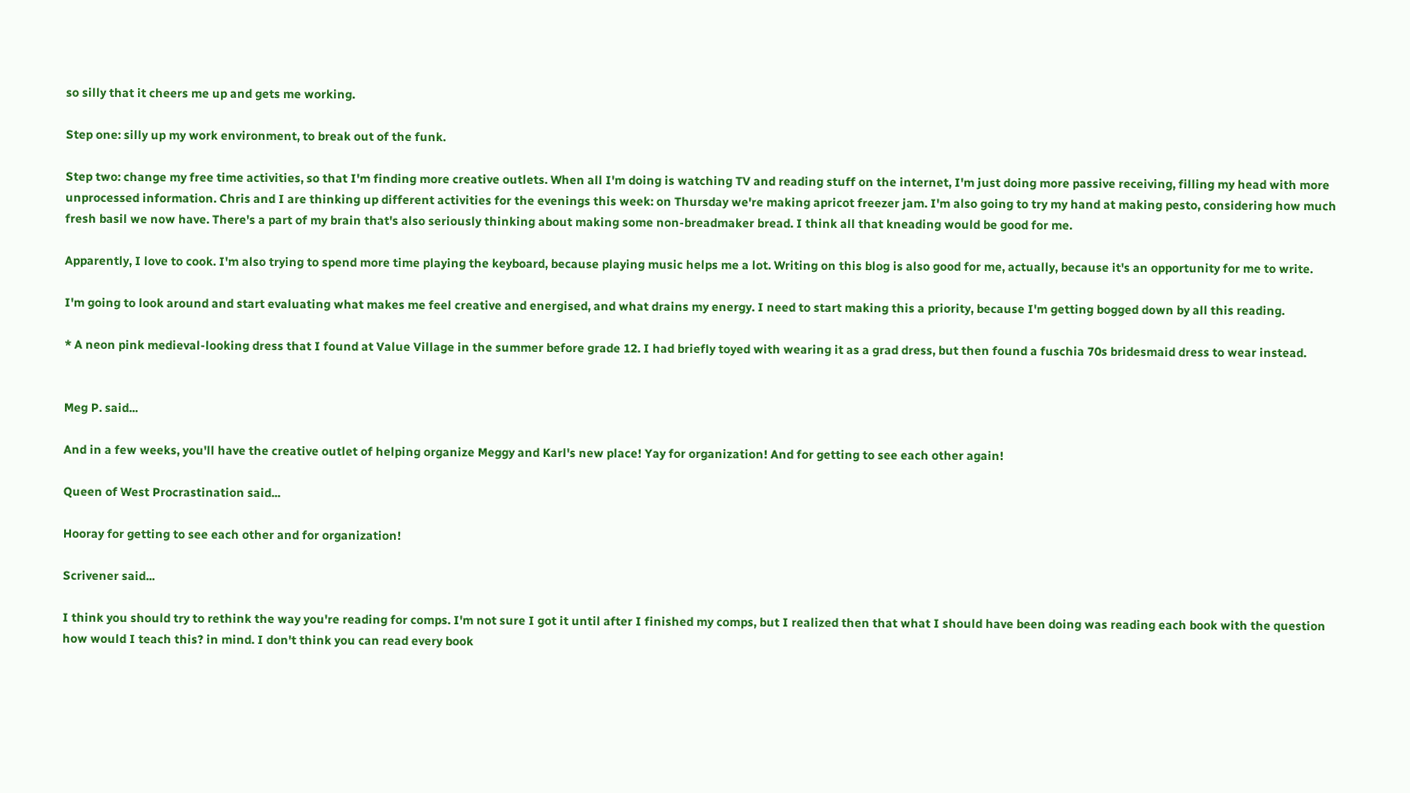so silly that it cheers me up and gets me working.

Step one: silly up my work environment, to break out of the funk.

Step two: change my free time activities, so that I'm finding more creative outlets. When all I'm doing is watching TV and reading stuff on the internet, I'm just doing more passive receiving, filling my head with more unprocessed information. Chris and I are thinking up different activities for the evenings this week: on Thursday we're making apricot freezer jam. I'm also going to try my hand at making pesto, considering how much fresh basil we now have. There's a part of my brain that's also seriously thinking about making some non-breadmaker bread. I think all that kneading would be good for me.

Apparently, I love to cook. I'm also trying to spend more time playing the keyboard, because playing music helps me a lot. Writing on this blog is also good for me, actually, because it's an opportunity for me to write.

I'm going to look around and start evaluating what makes me feel creative and energised, and what drains my energy. I need to start making this a priority, because I'm getting bogged down by all this reading.

* A neon pink medieval-looking dress that I found at Value Village in the summer before grade 12. I had briefly toyed with wearing it as a grad dress, but then found a fuschia 70s bridesmaid dress to wear instead.


Meg P. said...

And in a few weeks, you'll have the creative outlet of helping organize Meggy and Karl's new place! Yay for organization! And for getting to see each other again!

Queen of West Procrastination said...

Hooray for getting to see each other and for organization!

Scrivener said...

I think you should try to rethink the way you're reading for comps. I'm not sure I got it until after I finished my comps, but I realized then that what I should have been doing was reading each book with the question how would I teach this? in mind. I don't think you can read every book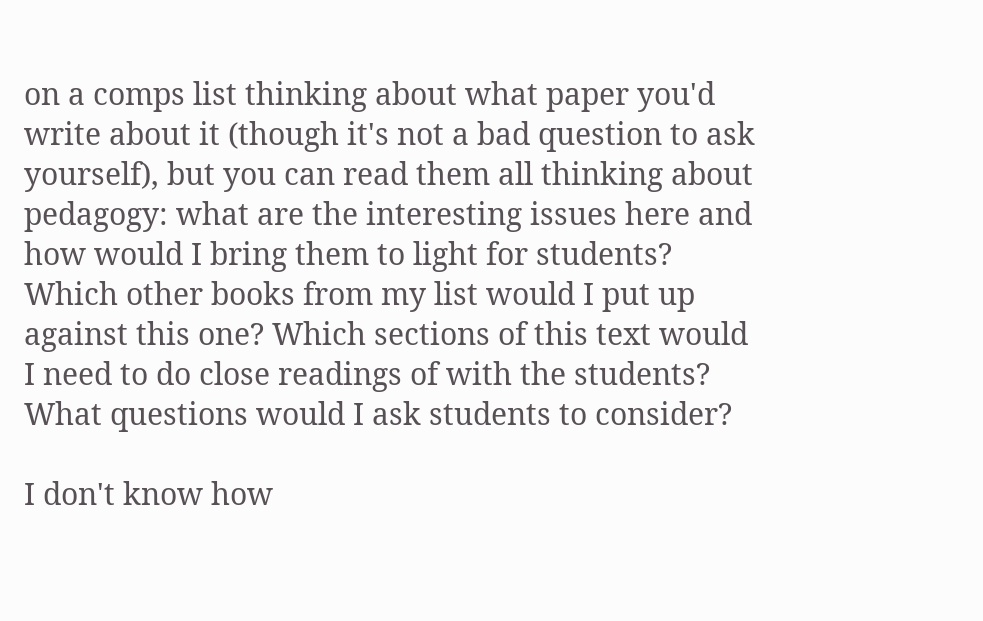on a comps list thinking about what paper you'd write about it (though it's not a bad question to ask yourself), but you can read them all thinking about pedagogy: what are the interesting issues here and how would I bring them to light for students? Which other books from my list would I put up against this one? Which sections of this text would I need to do close readings of with the students? What questions would I ask students to consider?

I don't know how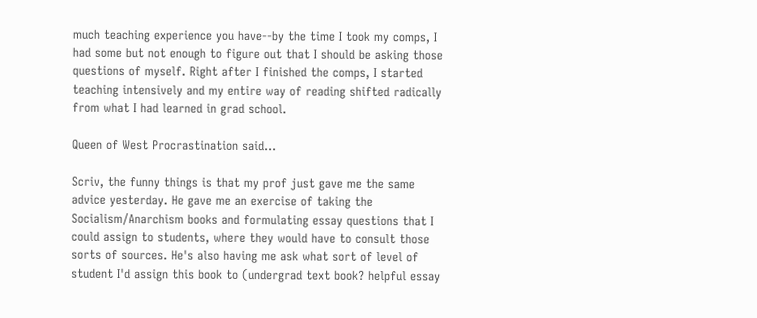much teaching experience you have--by the time I took my comps, I had some but not enough to figure out that I should be asking those questions of myself. Right after I finished the comps, I started teaching intensively and my entire way of reading shifted radically from what I had learned in grad school.

Queen of West Procrastination said...

Scriv, the funny things is that my prof just gave me the same advice yesterday. He gave me an exercise of taking the Socialism/Anarchism books and formulating essay questions that I could assign to students, where they would have to consult those sorts of sources. He's also having me ask what sort of level of student I'd assign this book to (undergrad text book? helpful essay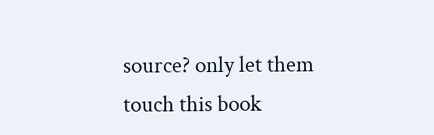source? only let them touch this book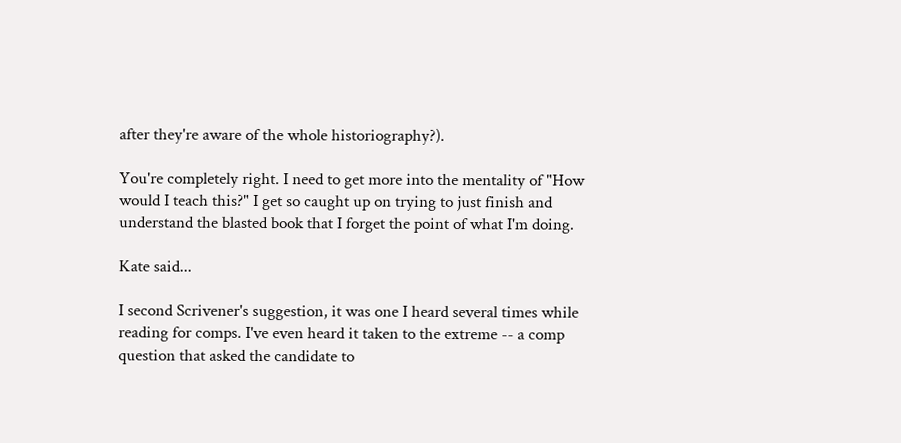after they're aware of the whole historiography?).

You're completely right. I need to get more into the mentality of "How would I teach this?" I get so caught up on trying to just finish and understand the blasted book that I forget the point of what I'm doing.

Kate said...

I second Scrivener's suggestion, it was one I heard several times while reading for comps. I've even heard it taken to the extreme -- a comp question that asked the candidate to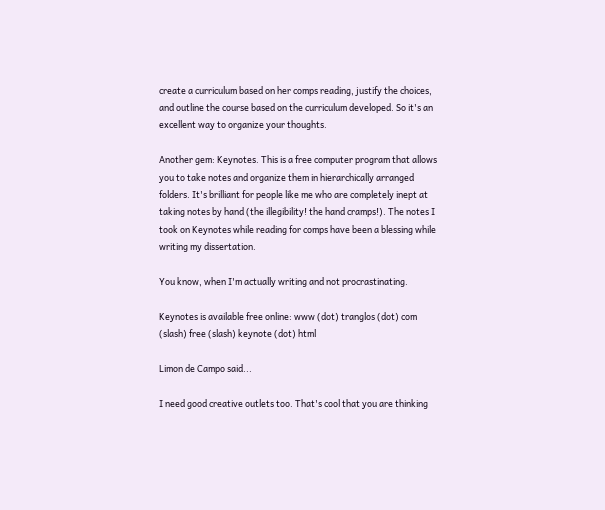create a curriculum based on her comps reading, justify the choices, and outline the course based on the curriculum developed. So it's an excellent way to organize your thoughts.

Another gem: Keynotes. This is a free computer program that allows you to take notes and organize them in hierarchically arranged folders. It's brilliant for people like me who are completely inept at taking notes by hand (the illegibility! the hand cramps!). The notes I took on Keynotes while reading for comps have been a blessing while writing my dissertation.

You know, when I'm actually writing and not procrastinating.

Keynotes is available free online: www (dot) tranglos (dot) com (slash) free (slash) keynote (dot) html

Limon de Campo said...

I need good creative outlets too. That's cool that you are thinking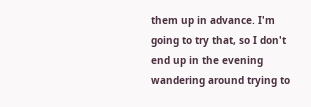them up in advance. I'm going to try that, so I don't end up in the evening wandering around trying to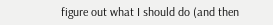figure out what I should do (and then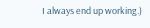I always end up working.)